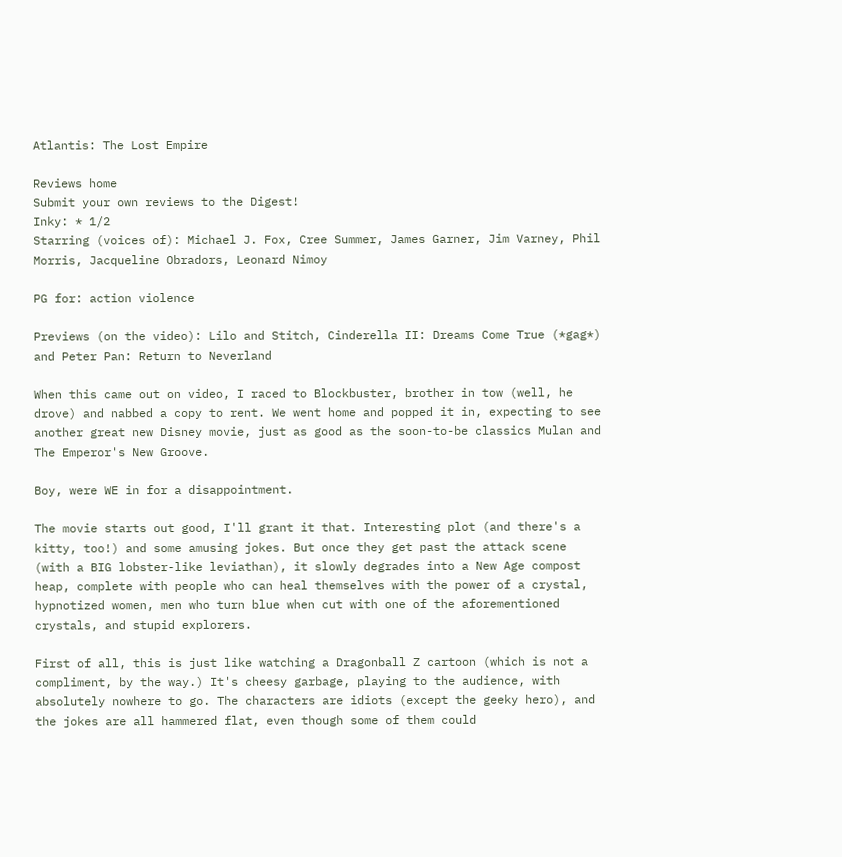Atlantis: The Lost Empire

Reviews home
Submit your own reviews to the Digest!
Inky: * 1/2
Starring (voices of): Michael J. Fox, Cree Summer, James Garner, Jim Varney, Phil Morris, Jacqueline Obradors, Leonard Nimoy

PG for: action violence

Previews (on the video): Lilo and Stitch, Cinderella II: Dreams Come True (*gag*) and Peter Pan: Return to Neverland

When this came out on video, I raced to Blockbuster, brother in tow (well, he drove) and nabbed a copy to rent. We went home and popped it in, expecting to see another great new Disney movie, just as good as the soon-to-be classics Mulan and The Emperor's New Groove.

Boy, were WE in for a disappointment.

The movie starts out good, I'll grant it that. Interesting plot (and there's a kitty, too!) and some amusing jokes. But once they get past the attack scene (with a BIG lobster-like leviathan), it slowly degrades into a New Age compost heap, complete with people who can heal themselves with the power of a crystal, hypnotized women, men who turn blue when cut with one of the aforementioned crystals, and stupid explorers.

First of all, this is just like watching a Dragonball Z cartoon (which is not a compliment, by the way.) It's cheesy garbage, playing to the audience, with absolutely nowhere to go. The characters are idiots (except the geeky hero), and the jokes are all hammered flat, even though some of them could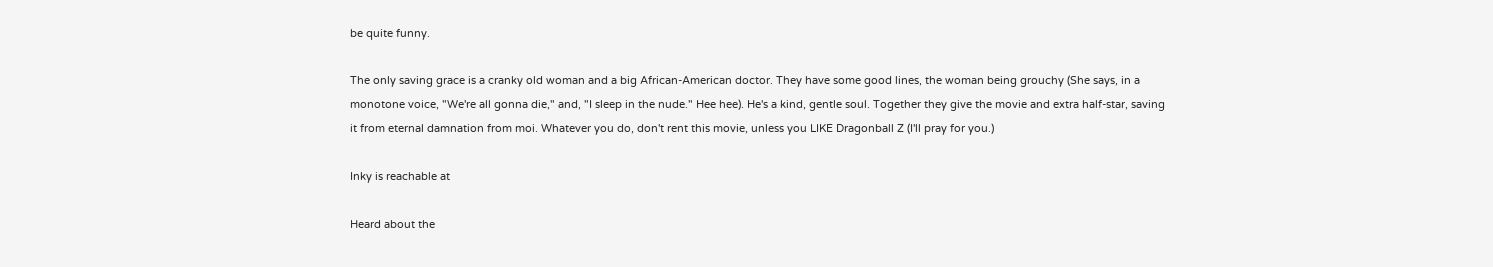be quite funny.

The only saving grace is a cranky old woman and a big African-American doctor. They have some good lines, the woman being grouchy (She says, in a monotone voice, "We're all gonna die," and, "I sleep in the nude." Hee hee). He's a kind, gentle soul. Together they give the movie and extra half-star, saving it from eternal damnation from moi. Whatever you do, don't rent this movie, unless you LIKE Dragonball Z (I'll pray for you.)

Inky is reachable at

Heard about the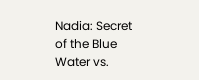Nadia: Secret of the Blue Water vs.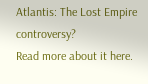Atlantis: The Lost Empire controversy?
Read more about it here.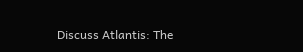Discuss Atlantis: The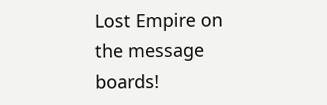Lost Empire on the message boards!